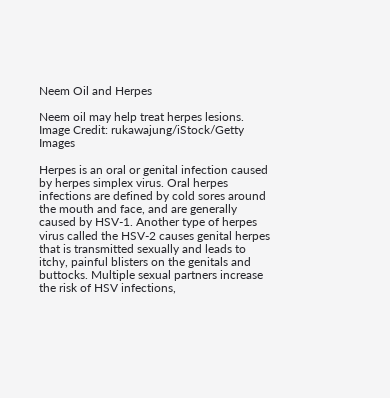Neem Oil and Herpes

Neem oil may help treat herpes lesions.
Image Credit: rukawajung/iStock/Getty Images

Herpes is an oral or genital infection caused by herpes simplex virus. Oral herpes infections are defined by cold sores around the mouth and face, and are generally caused by HSV-1. Another type of herpes virus called the HSV-2 causes genital herpes that is transmitted sexually and leads to itchy, painful blisters on the genitals and buttocks. Multiple sexual partners increase the risk of HSV infections,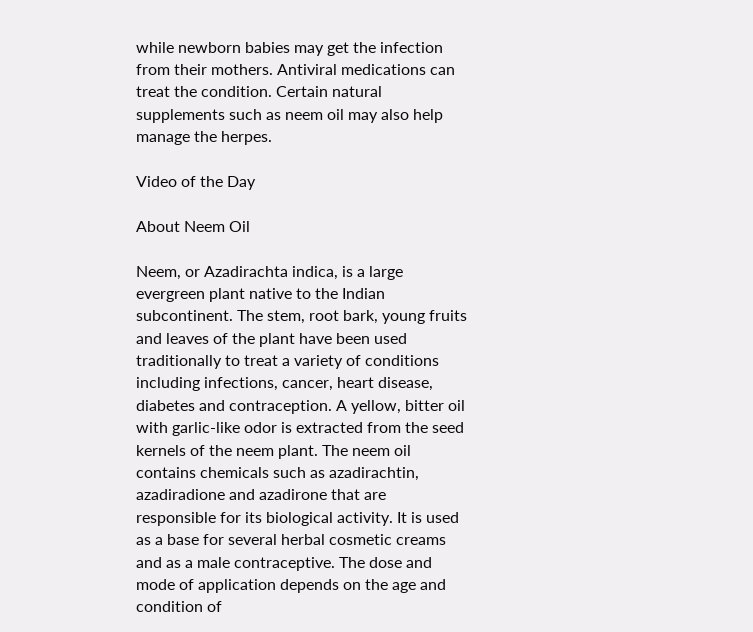while newborn babies may get the infection from their mothers. Antiviral medications can treat the condition. Certain natural supplements such as neem oil may also help manage the herpes.

Video of the Day

About Neem Oil

Neem, or Azadirachta indica, is a large evergreen plant native to the Indian subcontinent. The stem, root bark, young fruits and leaves of the plant have been used traditionally to treat a variety of conditions including infections, cancer, heart disease, diabetes and contraception. A yellow, bitter oil with garlic-like odor is extracted from the seed kernels of the neem plant. The neem oil contains chemicals such as azadirachtin, azadiradione and azadirone that are responsible for its biological activity. It is used as a base for several herbal cosmetic creams and as a male contraceptive. The dose and mode of application depends on the age and condition of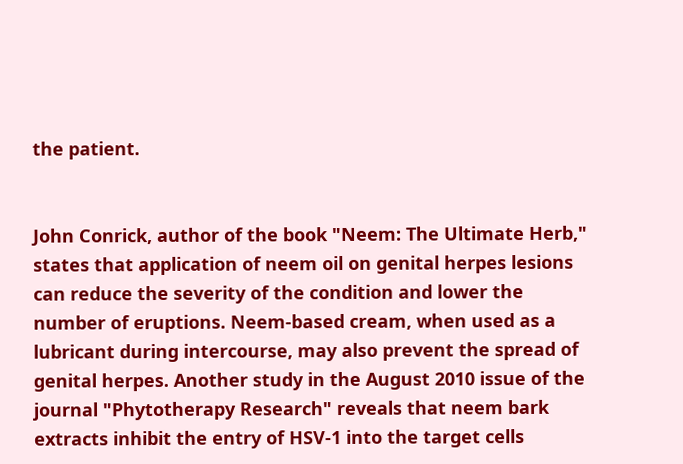the patient.


John Conrick, author of the book "Neem: The Ultimate Herb," states that application of neem oil on genital herpes lesions can reduce the severity of the condition and lower the number of eruptions. Neem-based cream, when used as a lubricant during intercourse, may also prevent the spread of genital herpes. Another study in the August 2010 issue of the journal "Phytotherapy Research" reveals that neem bark extracts inhibit the entry of HSV-1 into the target cells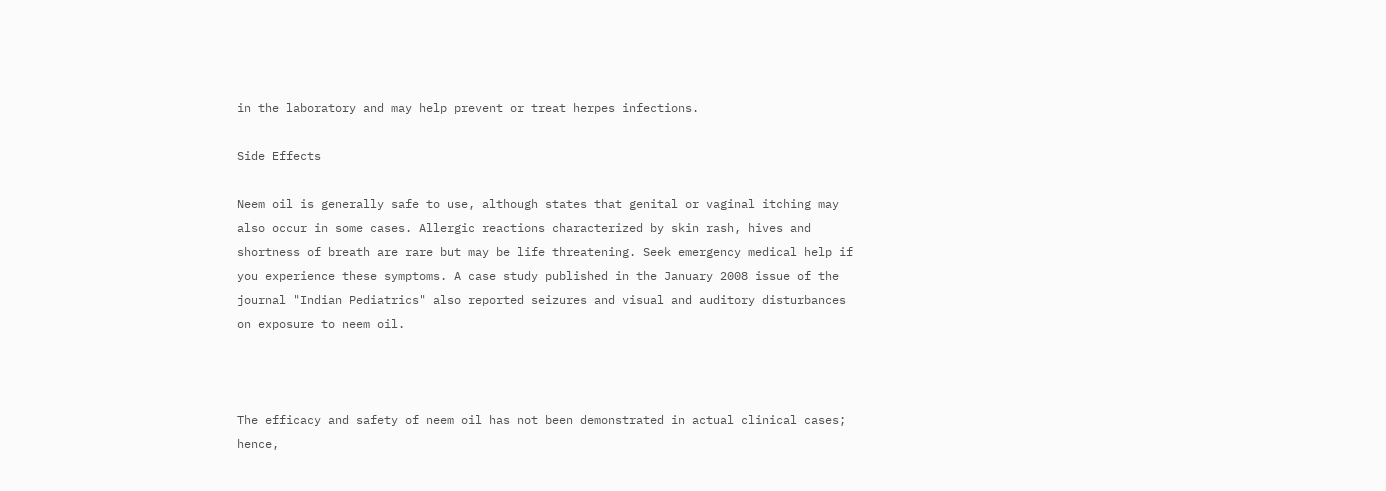in the laboratory and may help prevent or treat herpes infections.

Side Effects

Neem oil is generally safe to use, although states that genital or vaginal itching may also occur in some cases. Allergic reactions characterized by skin rash, hives and shortness of breath are rare but may be life threatening. Seek emergency medical help if you experience these symptoms. A case study published in the January 2008 issue of the journal "Indian Pediatrics" also reported seizures and visual and auditory disturbances on exposure to neem oil.



The efficacy and safety of neem oil has not been demonstrated in actual clinical cases; hence,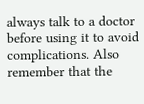always talk to a doctor before using it to avoid complications. Also remember that the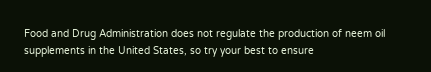Food and Drug Administration does not regulate the production of neem oil supplements in the United States, so try your best to ensure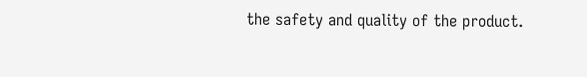the safety and quality of the product.